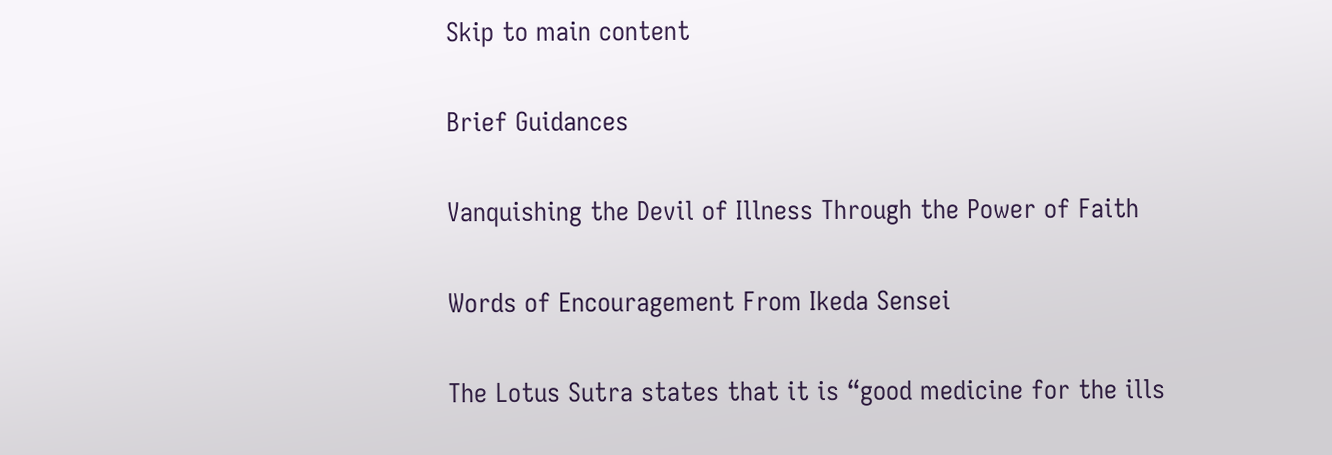Skip to main content

Brief Guidances

Vanquishing the Devil of Illness Through the Power of Faith

Words of Encouragement From Ikeda Sensei

The Lotus Sutra states that it is “good medicine for the ills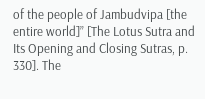of the people of Jambudvipa [the entire world]” [The Lotus Sutra and Its Opening and Closing Sutras, p. 330]. The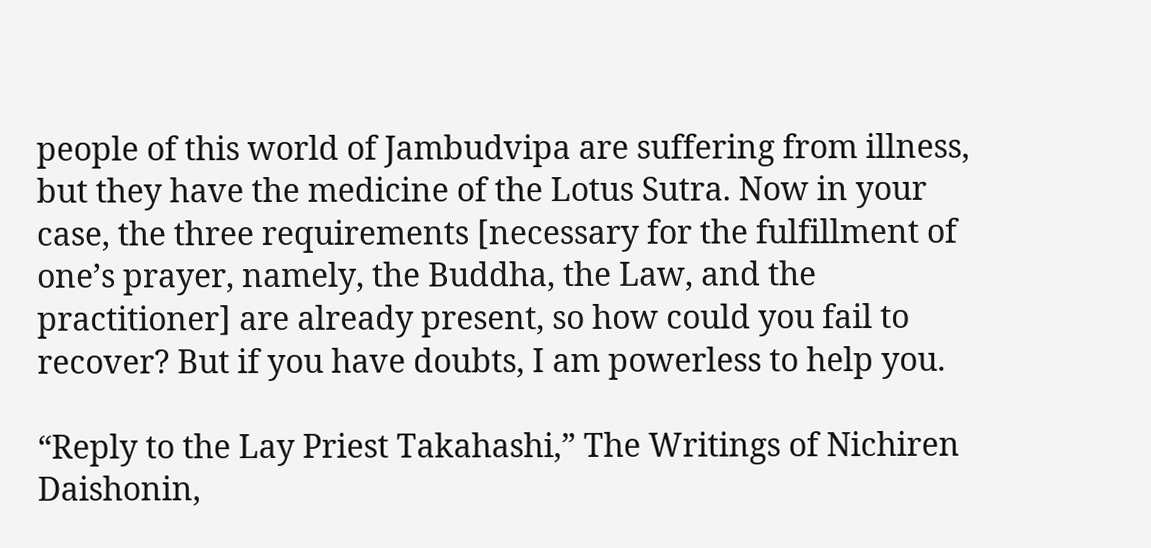people of this world of Jambudvipa are suffering from illness, but they have the medicine of the Lotus Sutra. Now in your case, the three requirements [necessary for the fulfillment of one’s prayer, namely, the Buddha, the Law, and the practitioner] are already present, so how could you fail to recover? But if you have doubts, I am powerless to help you.

“Reply to the Lay Priest Takahashi,” The Writings of Nichiren Daishonin,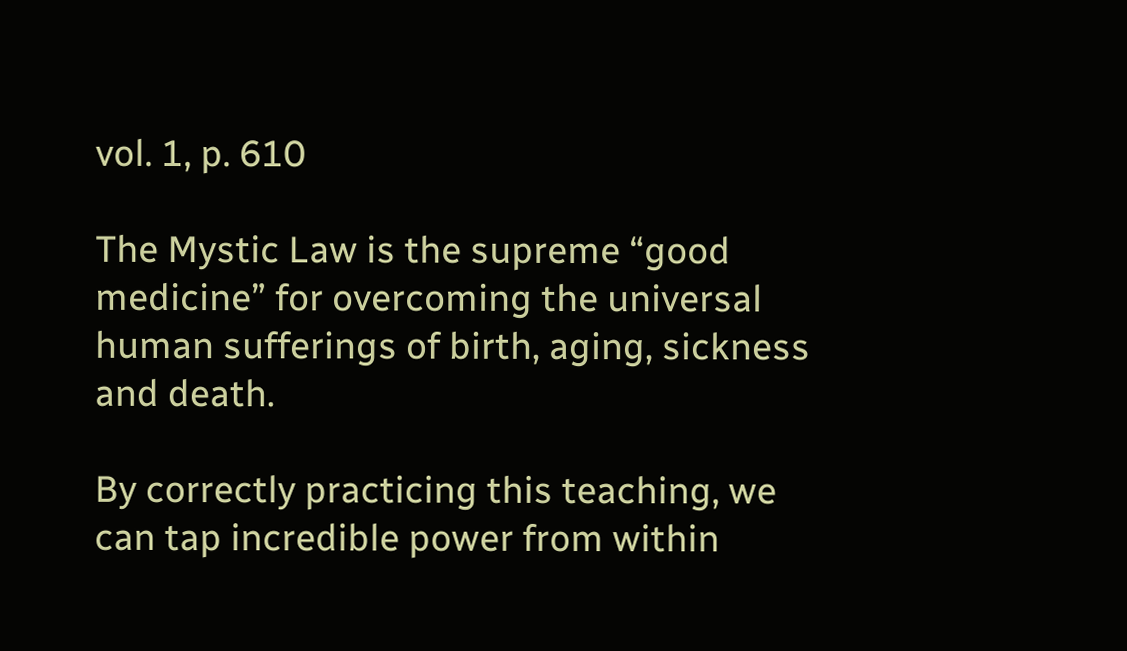vol. 1, p. 610

The Mystic Law is the supreme “good medicine” for overcoming the universal human sufferings of birth, aging, sickness and death.

By correctly practicing this teaching, we can tap incredible power from within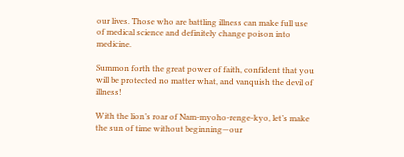our lives. Those who are battling illness can make full use of medical science and definitely change poison into medicine.

Summon forth the great power of faith, confident that you will be protected no matter what, and vanquish the devil of illness!

With the lion’s roar of Nam-myoho-renge-kyo, let’s make the sun of time without beginning—our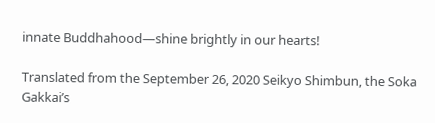innate Buddhahood—shine brightly in our hearts!

Translated from the September 26, 2020 Seikyo Shimbun, the Soka Gakkai’s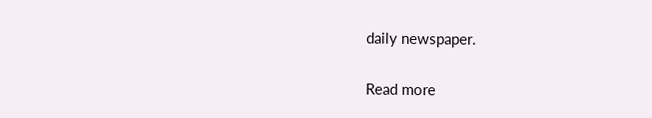daily newspaper.

Read more